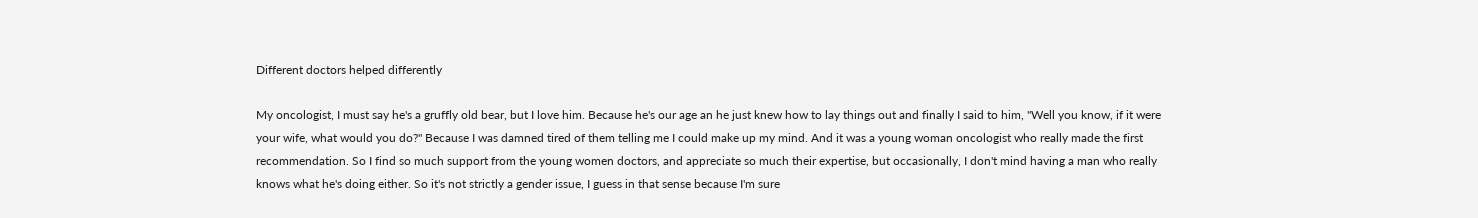Different doctors helped differently

My oncologist, I must say he's a gruffly old bear, but I love him. Because he's our age an he just knew how to lay things out and finally I said to him, "Well you know, if it were your wife, what would you do?" Because I was damned tired of them telling me I could make up my mind. And it was a young woman oncologist who really made the first recommendation. So I find so much support from the young women doctors, and appreciate so much their expertise, but occasionally, I don't mind having a man who really knows what he's doing either. So it's not strictly a gender issue, I guess in that sense because I'm sure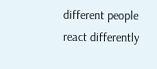different people react differently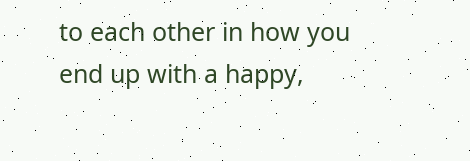to each other in how you end up with a happy,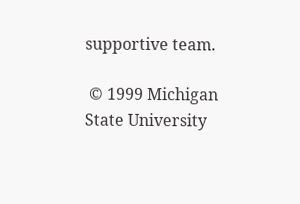supportive team.

 © 1999 Michigan State University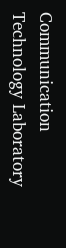Communication Technology Laboratory